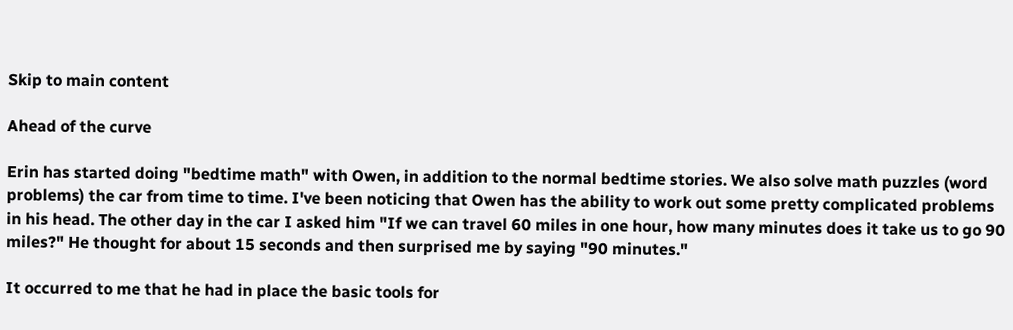Skip to main content

Ahead of the curve

Erin has started doing "bedtime math" with Owen, in addition to the normal bedtime stories. We also solve math puzzles (word problems) the car from time to time. I've been noticing that Owen has the ability to work out some pretty complicated problems in his head. The other day in the car I asked him "If we can travel 60 miles in one hour, how many minutes does it take us to go 90 miles?" He thought for about 15 seconds and then surprised me by saying "90 minutes."

It occurred to me that he had in place the basic tools for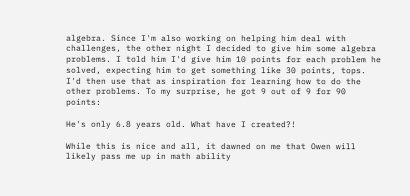algebra. Since I'm also working on helping him deal with challenges, the other night I decided to give him some algebra problems. I told him I'd give him 10 points for each problem he solved, expecting him to get something like 30 points, tops. I'd then use that as inspiration for learning how to do the other problems. To my surprise, he got 9 out of 9 for 90 points:

He's only 6.8 years old. What have I created?!

While this is nice and all, it dawned on me that Owen will likely pass me up in math ability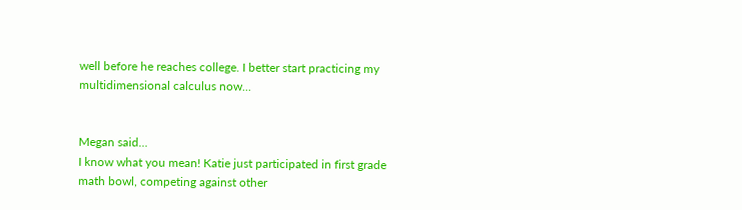well before he reaches college. I better start practicing my multidimensional calculus now...


Megan said…
I know what you mean! Katie just participated in first grade math bowl, competing against other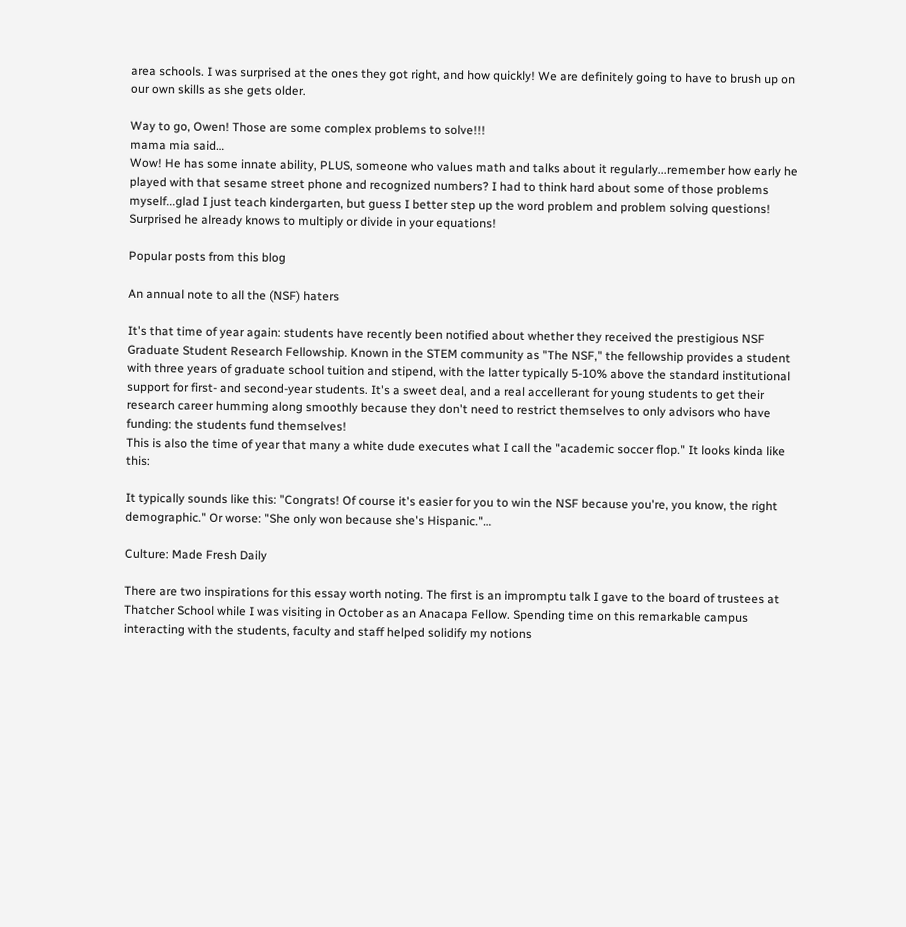area schools. I was surprised at the ones they got right, and how quickly! We are definitely going to have to brush up on our own skills as she gets older.

Way to go, Owen! Those are some complex problems to solve!!!
mama mia said…
Wow! He has some innate ability, PLUS, someone who values math and talks about it regularly...remember how early he played with that sesame street phone and recognized numbers? I had to think hard about some of those problems myself...glad I just teach kindergarten, but guess I better step up the word problem and problem solving questions! Surprised he already knows to multiply or divide in your equations!

Popular posts from this blog

An annual note to all the (NSF) haters

It's that time of year again: students have recently been notified about whether they received the prestigious NSF Graduate Student Research Fellowship. Known in the STEM community as "The NSF," the fellowship provides a student with three years of graduate school tuition and stipend, with the latter typically 5-10% above the standard institutional support for first- and second-year students. It's a sweet deal, and a real accellerant for young students to get their research career humming along smoothly because they don't need to restrict themselves to only advisors who have funding: the students fund themselves!
This is also the time of year that many a white dude executes what I call the "academic soccer flop." It looks kinda like this:

It typically sounds like this: "Congrats! Of course it's easier for you to win the NSF because you're, you know, the right demographic." Or worse: "She only won because she's Hispanic."…

Culture: Made Fresh Daily

There are two inspirations for this essay worth noting. The first is an impromptu talk I gave to the board of trustees at Thatcher School while I was visiting in October as an Anacapa Fellow. Spending time on this remarkable campus interacting with the students, faculty and staff helped solidify my notions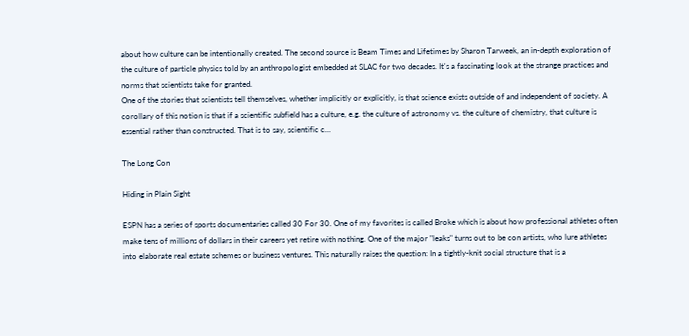about how culture can be intentionally created. The second source is Beam Times and Lifetimes by Sharon Tarweek, an in-depth exploration of the culture of particle physics told by an anthropologist embedded at SLAC for two decades. It's a fascinating look at the strange practices and norms that scientists take for granted.
One of the stories that scientists tell themselves, whether implicitly or explicitly, is that science exists outside of and independent of society. A corollary of this notion is that if a scientific subfield has a culture, e.g. the culture of astronomy vs. the culture of chemistry, that culture is essential rather than constructed. That is to say, scientific c…

The Long Con

Hiding in Plain Sight

ESPN has a series of sports documentaries called 30 For 30. One of my favorites is called Broke which is about how professional athletes often make tens of millions of dollars in their careers yet retire with nothing. One of the major "leaks" turns out to be con artists, who lure athletes into elaborate real estate schemes or business ventures. This naturally raises the question: In a tightly-knit social structure that is a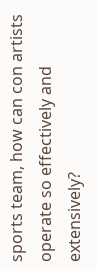sports team, how can con artists operate so effectively and extensively?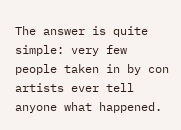The answer is quite simple: very few people taken in by con artists ever tell anyone what happened.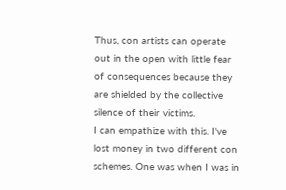Thus, con artists can operate out in the open with little fear of consequences because they are shielded by the collective silence of their victims.
I can empathize with this. I've lost money in two different con schemes. One was when I was in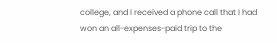college, and I received a phone call that I had won an all-expenses-paid trip to the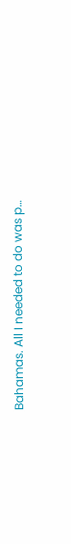Bahamas. All I needed to do was p…